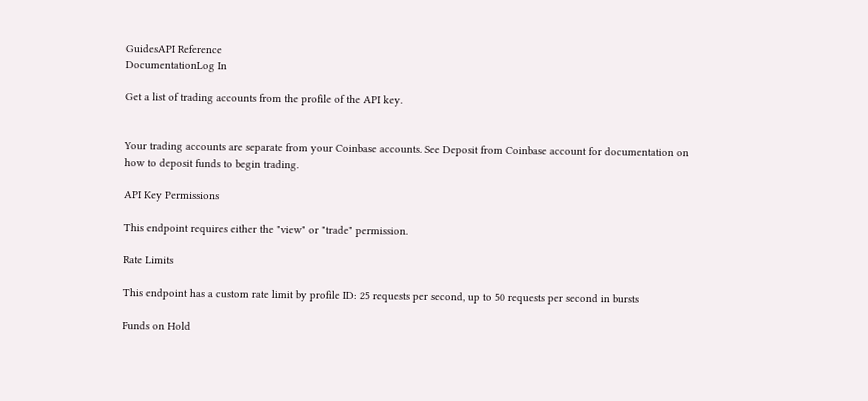GuidesAPI Reference
DocumentationLog In

Get a list of trading accounts from the profile of the API key.


Your trading accounts are separate from your Coinbase accounts. See Deposit from Coinbase account for documentation on how to deposit funds to begin trading.

API Key Permissions

This endpoint requires either the "view" or "trade" permission.

Rate Limits

This endpoint has a custom rate limit by profile ID: 25 requests per second, up to 50 requests per second in bursts

Funds on Hold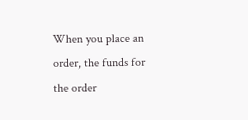When you place an order, the funds for the order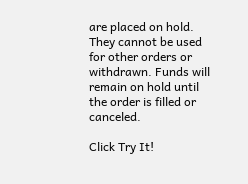are placed on hold. They cannot be used for other orders or withdrawn. Funds will remain on hold until the order is filled or canceled.

Click Try It!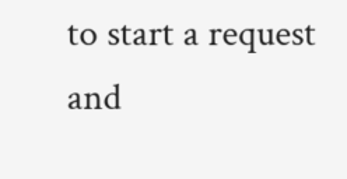to start a request and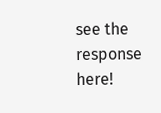see the response here!